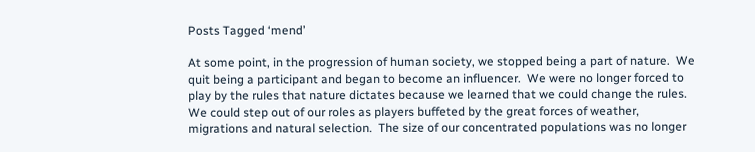Posts Tagged ‘mend’

At some point, in the progression of human society, we stopped being a part of nature.  We quit being a participant and began to become an influencer.  We were no longer forced to play by the rules that nature dictates because we learned that we could change the rules.  We could step out of our roles as players buffeted by the great forces of weather, migrations and natural selection.  The size of our concentrated populations was no longer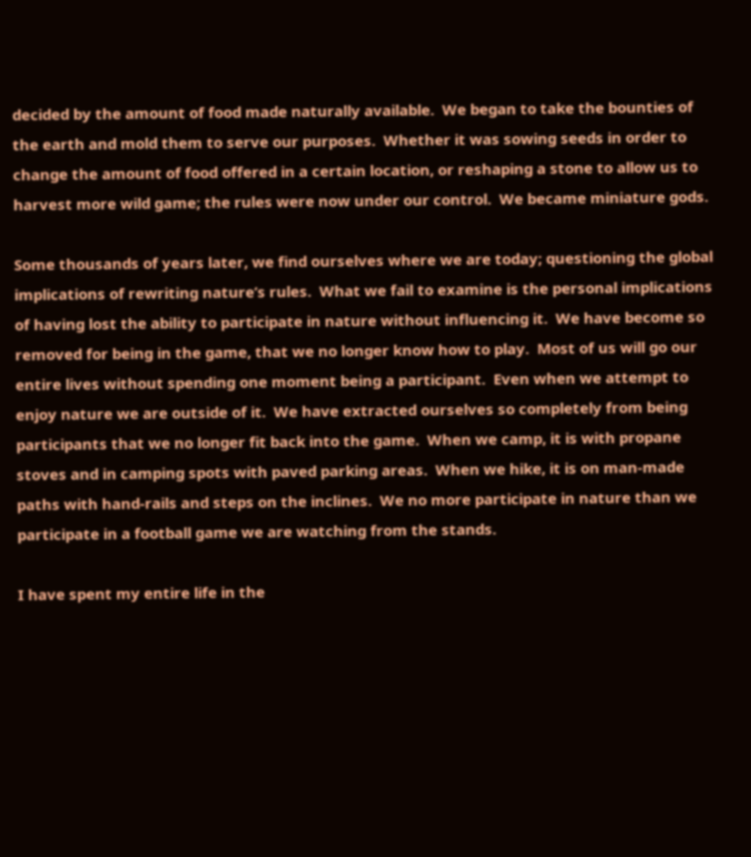decided by the amount of food made naturally available.  We began to take the bounties of the earth and mold them to serve our purposes.  Whether it was sowing seeds in order to change the amount of food offered in a certain location, or reshaping a stone to allow us to harvest more wild game; the rules were now under our control.  We became miniature gods.

Some thousands of years later, we find ourselves where we are today; questioning the global implications of rewriting nature’s rules.  What we fail to examine is the personal implications of having lost the ability to participate in nature without influencing it.  We have become so removed for being in the game, that we no longer know how to play.  Most of us will go our entire lives without spending one moment being a participant.  Even when we attempt to enjoy nature we are outside of it.  We have extracted ourselves so completely from being participants that we no longer fit back into the game.  When we camp, it is with propane stoves and in camping spots with paved parking areas.  When we hike, it is on man-made paths with hand-rails and steps on the inclines.  We no more participate in nature than we participate in a football game we are watching from the stands.

I have spent my entire life in the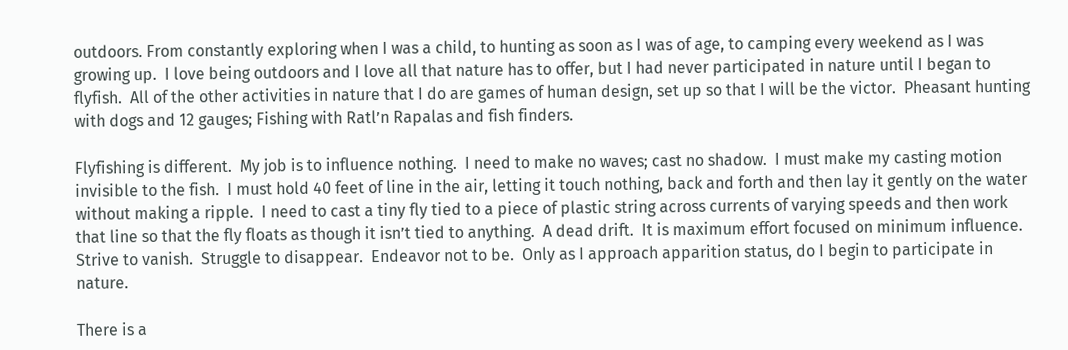outdoors. From constantly exploring when I was a child, to hunting as soon as I was of age, to camping every weekend as I was growing up.  I love being outdoors and I love all that nature has to offer, but I had never participated in nature until I began to flyfish.  All of the other activities in nature that I do are games of human design, set up so that I will be the victor.  Pheasant hunting with dogs and 12 gauges; Fishing with Ratl’n Rapalas and fish finders.

Flyfishing is different.  My job is to influence nothing.  I need to make no waves; cast no shadow.  I must make my casting motion invisible to the fish.  I must hold 40 feet of line in the air, letting it touch nothing, back and forth and then lay it gently on the water without making a ripple.  I need to cast a tiny fly tied to a piece of plastic string across currents of varying speeds and then work that line so that the fly floats as though it isn’t tied to anything.  A dead drift.  It is maximum effort focused on minimum influence.  Strive to vanish.  Struggle to disappear.  Endeavor not to be.  Only as I approach apparition status, do I begin to participate in nature.

There is a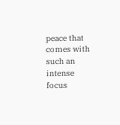peace that comes with such an intense focus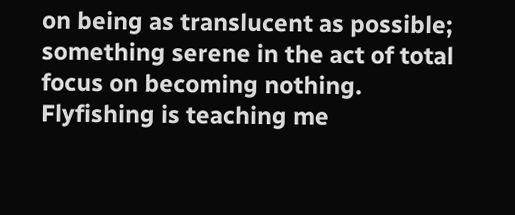on being as translucent as possible; something serene in the act of total focus on becoming nothing.  Flyfishing is teaching me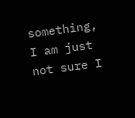something, I am just not sure I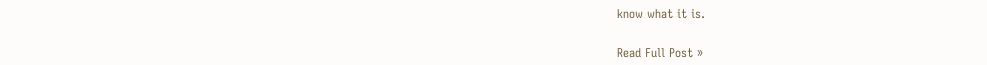know what it is.


Read Full Post »